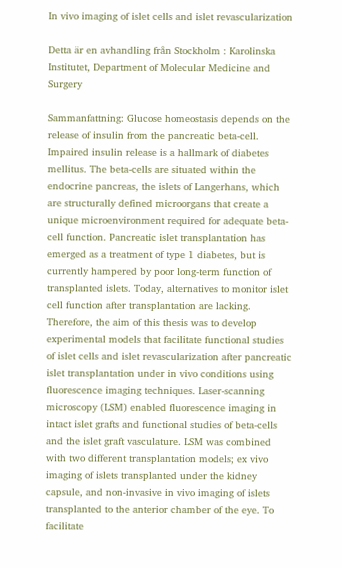In vivo imaging of islet cells and islet revascularization

Detta är en avhandling från Stockholm : Karolinska Institutet, Department of Molecular Medicine and Surgery

Sammanfattning: Glucose homeostasis depends on the release of insulin from the pancreatic beta-cell. Impaired insulin release is a hallmark of diabetes mellitus. The beta-cells are situated within the endocrine pancreas, the islets of Langerhans, which are structurally defined microorgans that create a unique microenvironment required for adequate beta-cell function. Pancreatic islet transplantation has emerged as a treatment of type 1 diabetes, but is currently hampered by poor long-term function of transplanted islets. Today, alternatives to monitor islet cell function after transplantation are lacking. Therefore, the aim of this thesis was to develop experimental models that facilitate functional studies of islet cells and islet revascularization after pancreatic islet transplantation under in vivo conditions using fluorescence imaging techniques. Laser-scanning microscopy (LSM) enabled fluorescence imaging in intact islet grafts and functional studies of beta-cells and the islet graft vasculature. LSM was combined with two different transplantation models; ex vivo imaging of islets transplanted under the kidney capsule, and non-invasive in vivo imaging of islets transplanted to the anterior chamber of the eye. To facilitate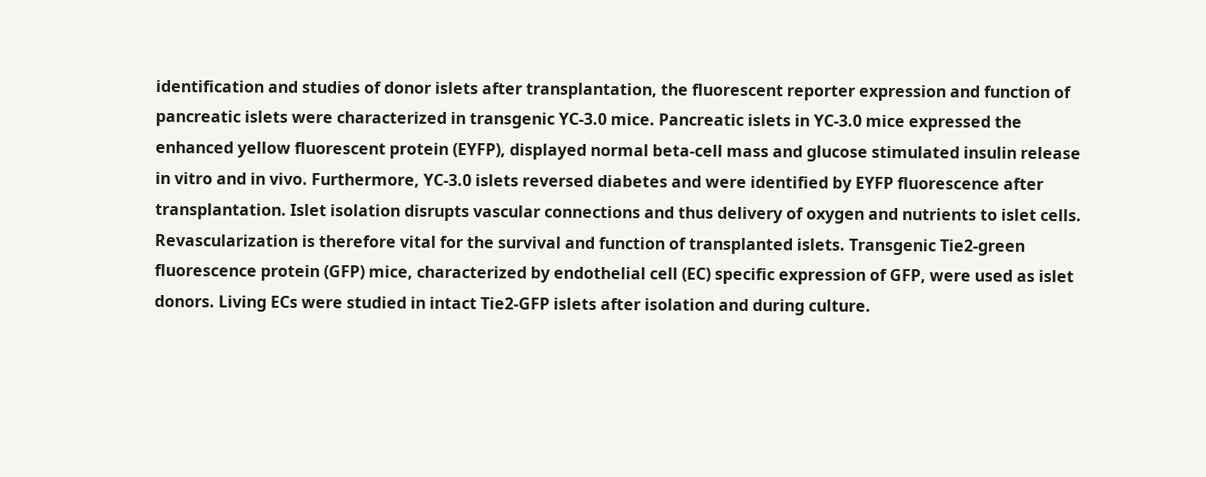identification and studies of donor islets after transplantation, the fluorescent reporter expression and function of pancreatic islets were characterized in transgenic YC-3.0 mice. Pancreatic islets in YC-3.0 mice expressed the enhanced yellow fluorescent protein (EYFP), displayed normal beta-cell mass and glucose stimulated insulin release in vitro and in vivo. Furthermore, YC-3.0 islets reversed diabetes and were identified by EYFP fluorescence after transplantation. Islet isolation disrupts vascular connections and thus delivery of oxygen and nutrients to islet cells. Revascularization is therefore vital for the survival and function of transplanted islets. Transgenic Tie2-green fluorescence protein (GFP) mice, characterized by endothelial cell (EC) specific expression of GFP, were used as islet donors. Living ECs were studied in intact Tie2-GFP islets after isolation and during culture.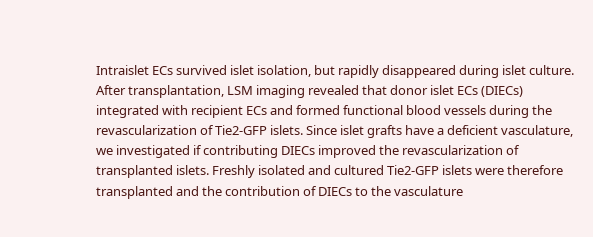Intraislet ECs survived islet isolation, but rapidly disappeared during islet culture. After transplantation, LSM imaging revealed that donor islet ECs (DIECs) integrated with recipient ECs and formed functional blood vessels during the revascularization of Tie2-GFP islets. Since islet grafts have a deficient vasculature, we investigated if contributing DIECs improved the revascularization of transplanted islets. Freshly isolated and cultured Tie2-GFP islets were therefore transplanted and the contribution of DIECs to the vasculature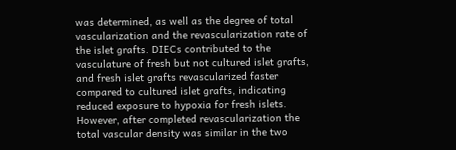was determined, as well as the degree of total vascularization and the revascularization rate of the islet grafts. DIECs contributed to the vasculature of fresh but not cultured islet grafts, and fresh islet grafts revascularized faster compared to cultured islet grafts, indicating reduced exposure to hypoxia for fresh islets. However, after completed revascularization the total vascular density was similar in the two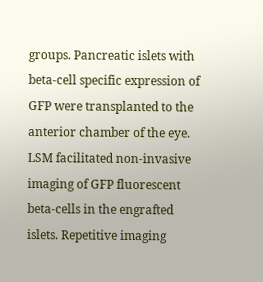groups. Pancreatic islets with beta-cell specific expression of GFP were transplanted to the anterior chamber of the eye. LSM facilitated non-invasive imaging of GFP fluorescent beta-cells in the engrafted islets. Repetitive imaging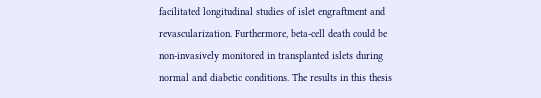facilitated longitudinal studies of islet engraftment and revascularization. Furthermore, beta-cell death could be non-invasively monitored in transplanted islets during normal and diabetic conditions. The results in this thesis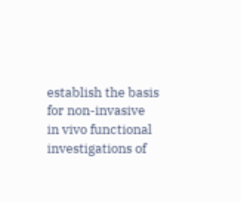establish the basis for non-invasive in vivo functional investigations of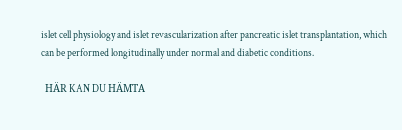islet cell physiology and islet revascularization after pancreatic islet transplantation, which can be performed longitudinally under normal and diabetic conditions.

  HÄR KAN DU HÄMTA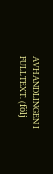AVHANDLINGEN I FULLTEXT. (följ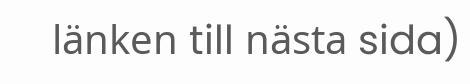länken till nästa sida)